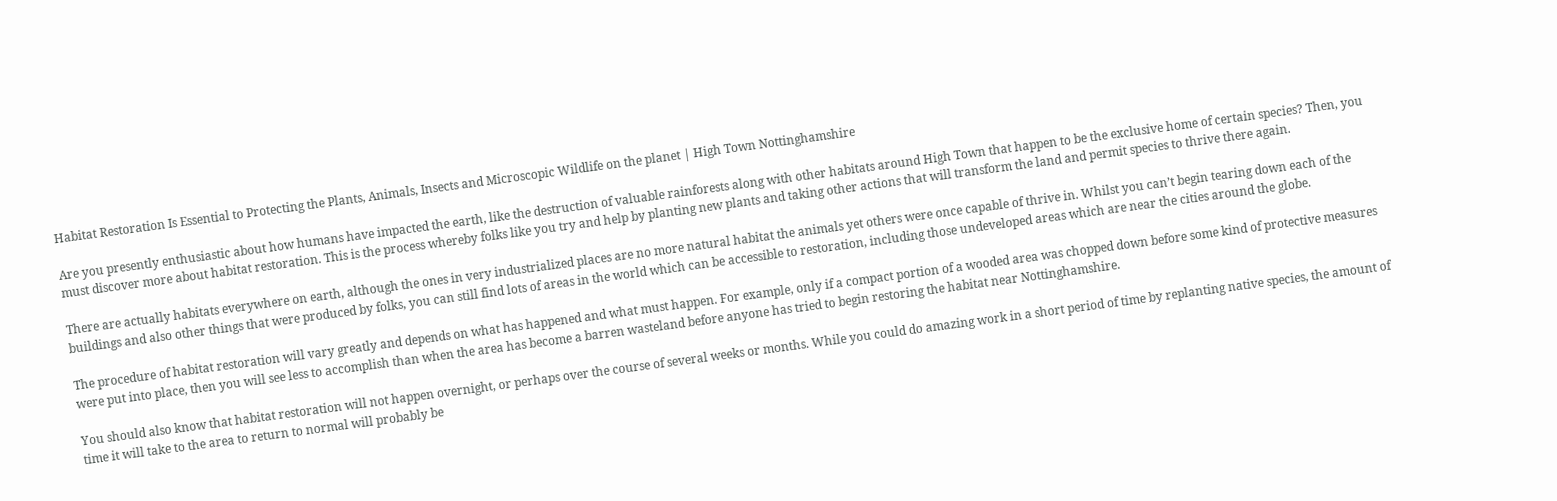Habitat Restoration Is Essential to Protecting the Plants, Animals, Insects and Microscopic Wildlife on the planet | High Town Nottinghamshire

Are you presently enthusiastic about how humans have impacted the earth, like the destruction of valuable rainforests along with other habitats around High Town that happen to be the exclusive home of certain species? Then, you must discover more about habitat restoration. This is the process whereby folks like you try and help by planting new plants and taking other actions that will transform the land and permit species to thrive there again.

There are actually habitats everywhere on earth, although the ones in very industrialized places are no more natural habitat the animals yet others were once capable of thrive in. Whilst you can’t begin tearing down each of the buildings and also other things that were produced by folks, you can still find lots of areas in the world which can be accessible to restoration, including those undeveloped areas which are near the cities around the globe.

The procedure of habitat restoration will vary greatly and depends on what has happened and what must happen. For example, only if a compact portion of a wooded area was chopped down before some kind of protective measures were put into place, then you will see less to accomplish than when the area has become a barren wasteland before anyone has tried to begin restoring the habitat near Nottinghamshire.

You should also know that habitat restoration will not happen overnight, or perhaps over the course of several weeks or months. While you could do amazing work in a short period of time by replanting native species, the amount of time it will take to the area to return to normal will probably be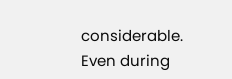considerable. Even during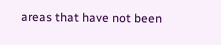areas that have not been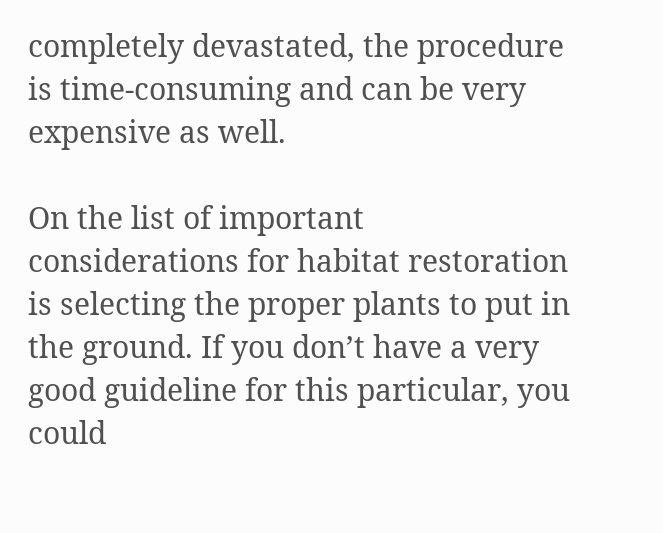completely devastated, the procedure is time-consuming and can be very expensive as well.

On the list of important considerations for habitat restoration is selecting the proper plants to put in the ground. If you don’t have a very good guideline for this particular, you could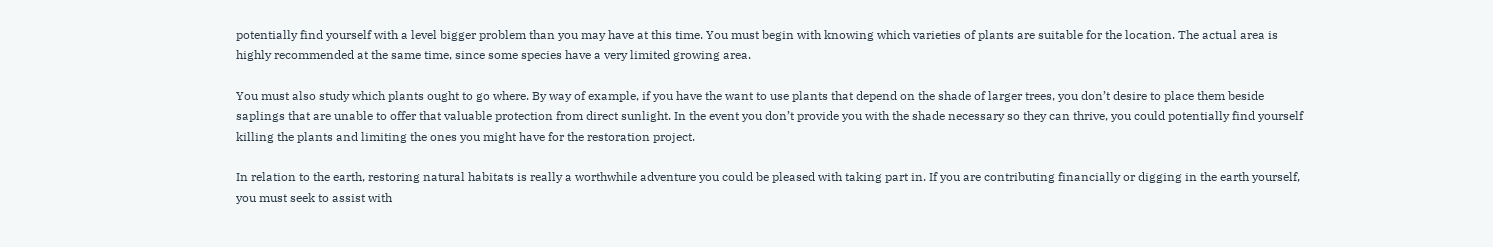potentially find yourself with a level bigger problem than you may have at this time. You must begin with knowing which varieties of plants are suitable for the location. The actual area is highly recommended at the same time, since some species have a very limited growing area.

You must also study which plants ought to go where. By way of example, if you have the want to use plants that depend on the shade of larger trees, you don’t desire to place them beside saplings that are unable to offer that valuable protection from direct sunlight. In the event you don’t provide you with the shade necessary so they can thrive, you could potentially find yourself killing the plants and limiting the ones you might have for the restoration project.

In relation to the earth, restoring natural habitats is really a worthwhile adventure you could be pleased with taking part in. If you are contributing financially or digging in the earth yourself, you must seek to assist with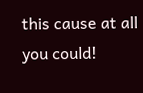this cause at all you could!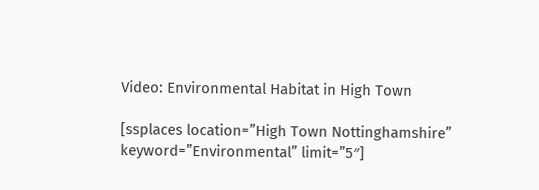Video: Environmental Habitat in High Town

[ssplaces location=”High Town Nottinghamshire” keyword=”Environmental” limit=”5″]